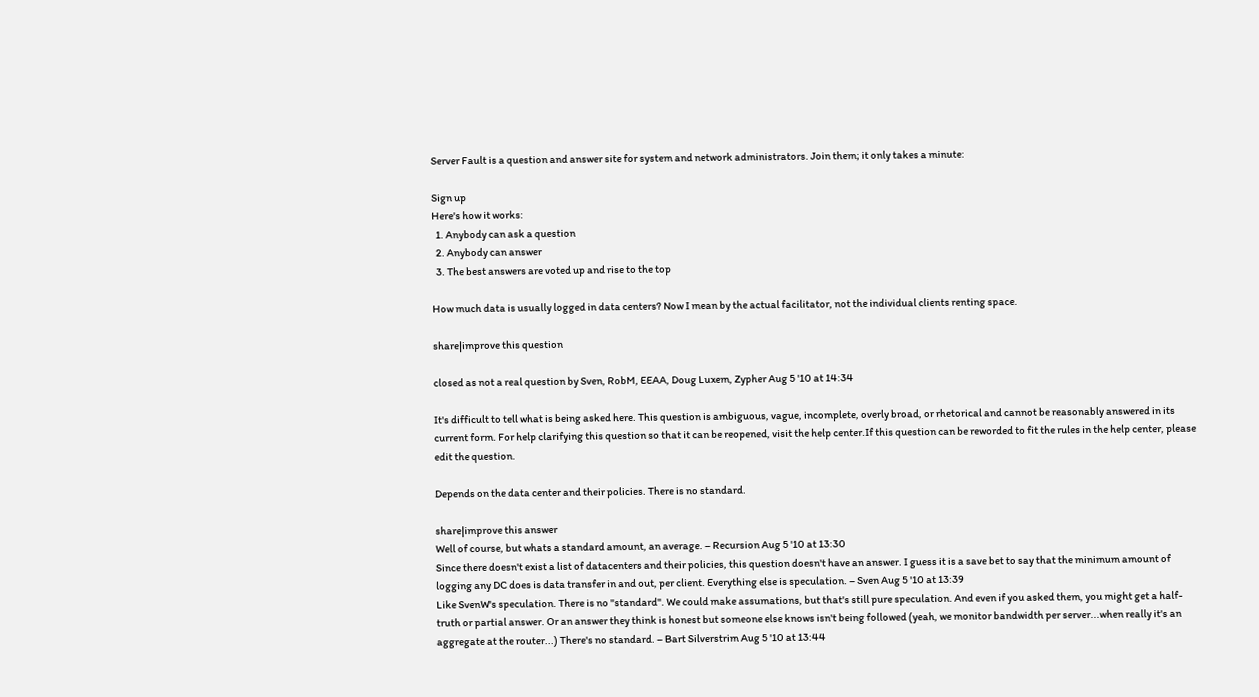Server Fault is a question and answer site for system and network administrators. Join them; it only takes a minute:

Sign up
Here's how it works:
  1. Anybody can ask a question
  2. Anybody can answer
  3. The best answers are voted up and rise to the top

How much data is usually logged in data centers? Now I mean by the actual facilitator, not the individual clients renting space.

share|improve this question

closed as not a real question by Sven, RobM, EEAA, Doug Luxem, Zypher Aug 5 '10 at 14:34

It's difficult to tell what is being asked here. This question is ambiguous, vague, incomplete, overly broad, or rhetorical and cannot be reasonably answered in its current form. For help clarifying this question so that it can be reopened, visit the help center.If this question can be reworded to fit the rules in the help center, please edit the question.

Depends on the data center and their policies. There is no standard.

share|improve this answer
Well of course, but whats a standard amount, an average. – Recursion Aug 5 '10 at 13:30
Since there doesn't exist a list of datacenters and their policies, this question doesn't have an answer. I guess it is a save bet to say that the minimum amount of logging any DC does is data transfer in and out, per client. Everything else is speculation. – Sven Aug 5 '10 at 13:39
Like SvenW's speculation. There is no "standard". We could make assumations, but that's still pure speculation. And even if you asked them, you might get a half-truth or partial answer. Or an answer they think is honest but someone else knows isn't being followed (yeah, we monitor bandwidth per server...when really it's an aggregate at the router...) There's no standard. – Bart Silverstrim Aug 5 '10 at 13:44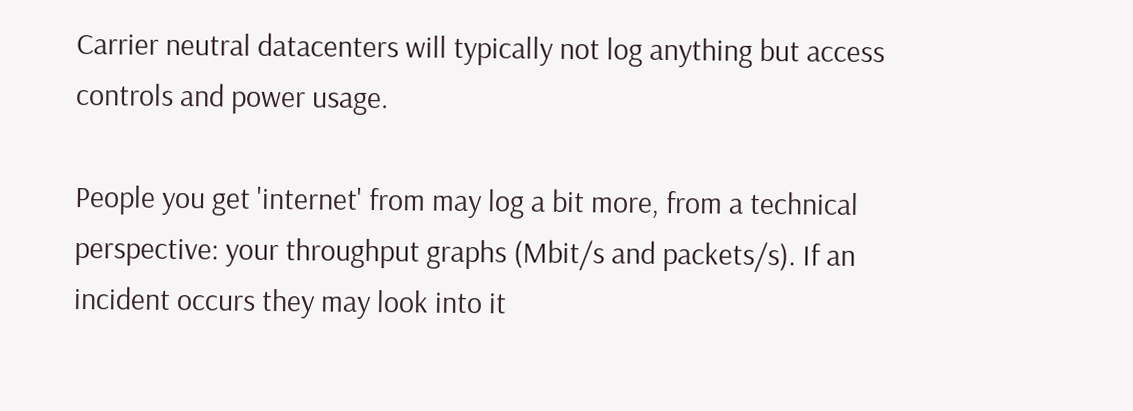Carrier neutral datacenters will typically not log anything but access controls and power usage.

People you get 'internet' from may log a bit more, from a technical perspective: your throughput graphs (Mbit/s and packets/s). If an incident occurs they may look into it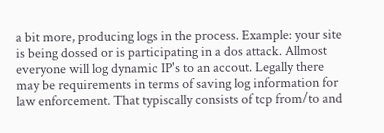a bit more, producing logs in the process. Example: your site is being dossed or is participating in a dos attack. Allmost everyone will log dynamic IP's to an accout. Legally there may be requirements in terms of saving log information for law enforcement. That typiscally consists of tcp from/to and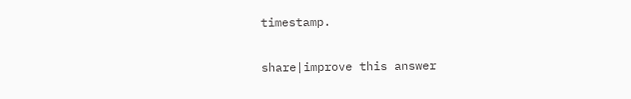timestamp.

share|improve this answer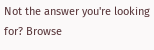Not the answer you're looking for? Browse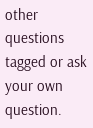other questions tagged or ask your own question.